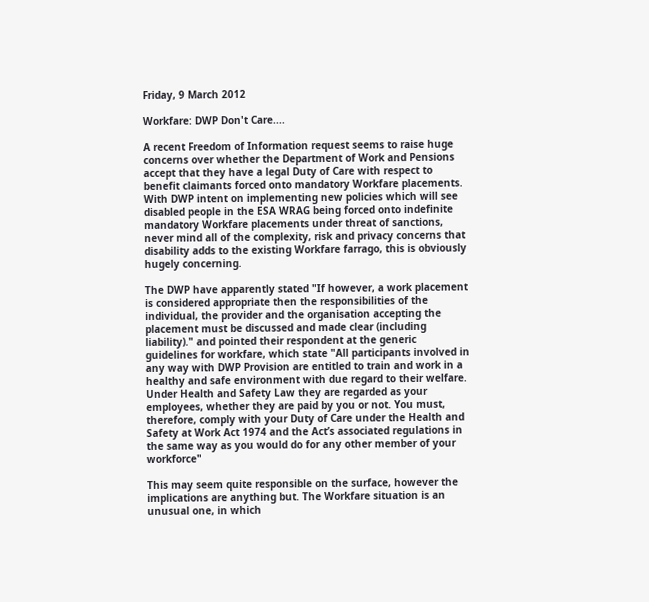Friday, 9 March 2012

Workfare: DWP Don't Care....

A recent Freedom of Information request seems to raise huge concerns over whether the Department of Work and Pensions accept that they have a legal Duty of Care with respect to benefit claimants forced onto mandatory Workfare placements. With DWP intent on implementing new policies which will see disabled people in the ESA WRAG being forced onto indefinite mandatory Workfare placements under threat of sanctions, never mind all of the complexity, risk and privacy concerns that disability adds to the existing Workfare farrago, this is obviously hugely concerning.

The DWP have apparently stated "If however, a work placement is considered appropriate then the responsibilities of the individual, the provider and the organisation accepting the placement must be discussed and made clear (including liability)." and pointed their respondent at the generic guidelines for workfare, which state "All participants involved in any way with DWP Provision are entitled to train and work in a healthy and safe environment with due regard to their welfare. Under Health and Safety Law they are regarded as your employees, whether they are paid by you or not. You must, therefore, comply with your Duty of Care under the Health and Safety at Work Act 1974 and the Act’s associated regulations in the same way as you would do for any other member of your workforce"

This may seem quite responsible on the surface, however the implications are anything but. The Workfare situation is an unusual one, in which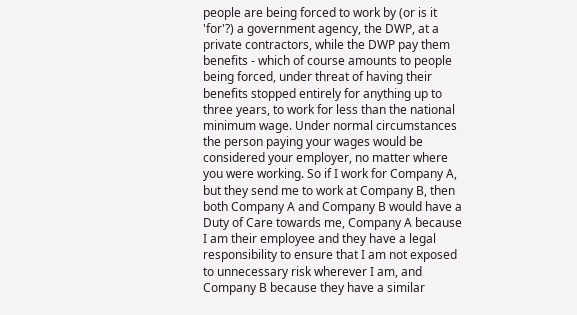people are being forced to work by (or is it 'for'?) a government agency, the DWP, at a private contractors, while the DWP pay them benefits - which of course amounts to people being forced, under threat of having their benefits stopped entirely for anything up to three years, to work for less than the national minimum wage. Under normal circumstances the person paying your wages would be considered your employer, no matter where you were working. So if I work for Company A, but they send me to work at Company B, then both Company A and Company B would have a Duty of Care towards me, Company A because I am their employee and they have a legal responsibility to ensure that I am not exposed to unnecessary risk wherever I am, and Company B because they have a similar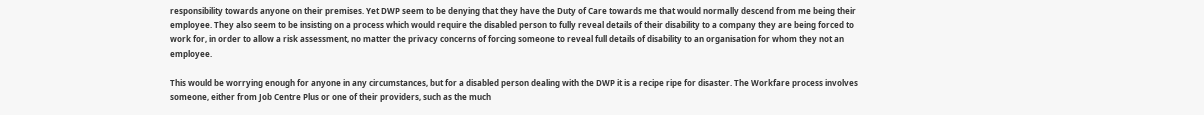responsibility towards anyone on their premises. Yet DWP seem to be denying that they have the Duty of Care towards me that would normally descend from me being their employee. They also seem to be insisting on a process which would require the disabled person to fully reveal details of their disability to a company they are being forced to work for, in order to allow a risk assessment, no matter the privacy concerns of forcing someone to reveal full details of disability to an organisation for whom they not an employee.

This would be worrying enough for anyone in any circumstances, but for a disabled person dealing with the DWP it is a recipe ripe for disaster. The Workfare process involves someone, either from Job Centre Plus or one of their providers, such as the much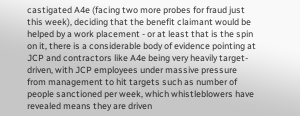castigated A4e (facing two more probes for fraud just this week), deciding that the benefit claimant would be helped by a work placement - or at least that is the spin on it, there is a considerable body of evidence pointing at JCP and contractors like A4e being very heavily target-driven, with JCP employees under massive pressure from management to hit targets such as number of people sanctioned per week, which whistleblowers have revealed means they are driven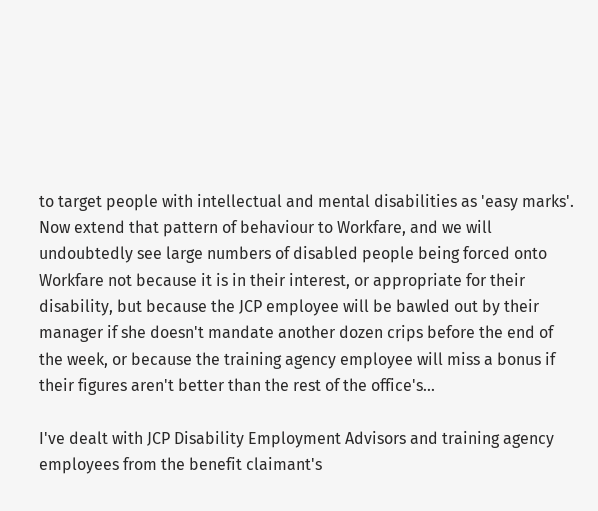to target people with intellectual and mental disabilities as 'easy marks'. Now extend that pattern of behaviour to Workfare, and we will undoubtedly see large numbers of disabled people being forced onto Workfare not because it is in their interest, or appropriate for their disability, but because the JCP employee will be bawled out by their manager if she doesn't mandate another dozen crips before the end of the week, or because the training agency employee will miss a bonus if their figures aren't better than the rest of the office's...

I've dealt with JCP Disability Employment Advisors and training agency employees from the benefit claimant's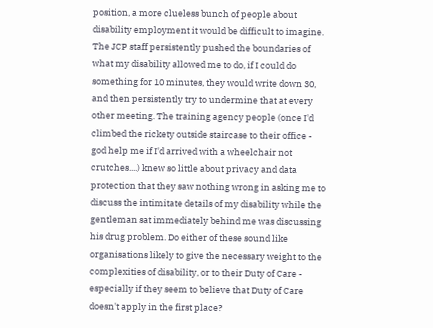position, a more clueless bunch of people about disability employment it would be difficult to imagine. The JCP staff persistently pushed the boundaries of what my disability allowed me to do, if I could do something for 10 minutes, they would write down 30, and then persistently try to undermine that at every other meeting. The training agency people (once I'd climbed the rickety outside staircase to their office - god help me if I'd arrived with a wheelchair not crutches....) knew so little about privacy and data protection that they saw nothing wrong in asking me to discuss the intimitate details of my disability while the gentleman sat immediately behind me was discussing his drug problem. Do either of these sound like organisations likely to give the necessary weight to the complexities of disability, or to their Duty of Care - especially if they seem to believe that Duty of Care doesn't apply in the first place?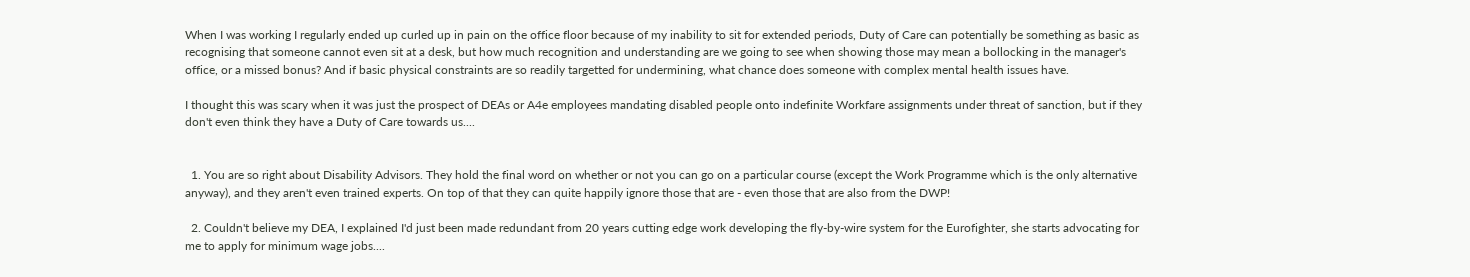When I was working I regularly ended up curled up in pain on the office floor because of my inability to sit for extended periods, Duty of Care can potentially be something as basic as recognising that someone cannot even sit at a desk, but how much recognition and understanding are we going to see when showing those may mean a bollocking in the manager's office, or a missed bonus? And if basic physical constraints are so readily targetted for undermining, what chance does someone with complex mental health issues have.

I thought this was scary when it was just the prospect of DEAs or A4e employees mandating disabled people onto indefinite Workfare assignments under threat of sanction, but if they don't even think they have a Duty of Care towards us....


  1. You are so right about Disability Advisors. They hold the final word on whether or not you can go on a particular course (except the Work Programme which is the only alternative anyway), and they aren't even trained experts. On top of that they can quite happily ignore those that are - even those that are also from the DWP!

  2. Couldn't believe my DEA, I explained I'd just been made redundant from 20 years cutting edge work developing the fly-by-wire system for the Eurofighter, she starts advocating for me to apply for minimum wage jobs....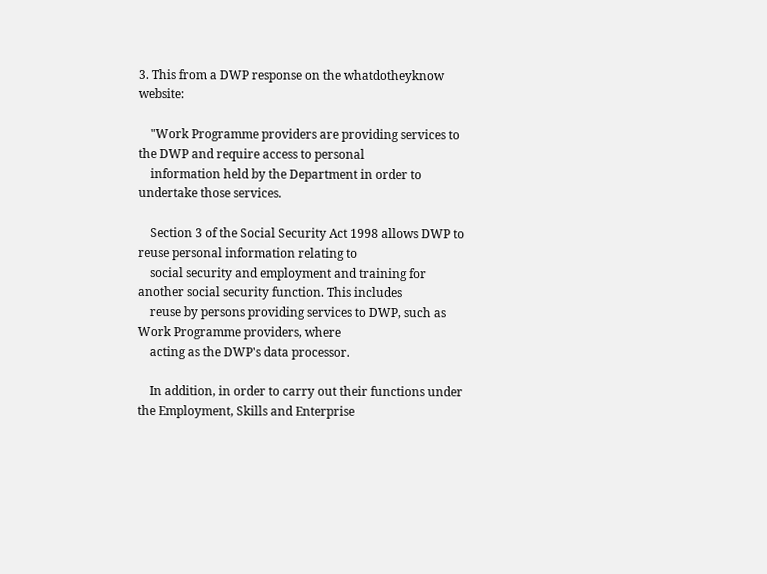3. This from a DWP response on the whatdotheyknow website:

    "Work Programme providers are providing services to the DWP and require access to personal
    information held by the Department in order to undertake those services.

    Section 3 of the Social Security Act 1998 allows DWP to reuse personal information relating to
    social security and employment and training for another social security function. This includes
    reuse by persons providing services to DWP, such as Work Programme providers, where
    acting as the DWP's data processor.

    In addition, in order to carry out their functions under the Employment, Skills and Enterprise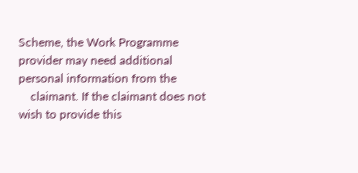Scheme, the Work Programme provider may need additional personal information from the
    claimant. If the claimant does not wish to provide this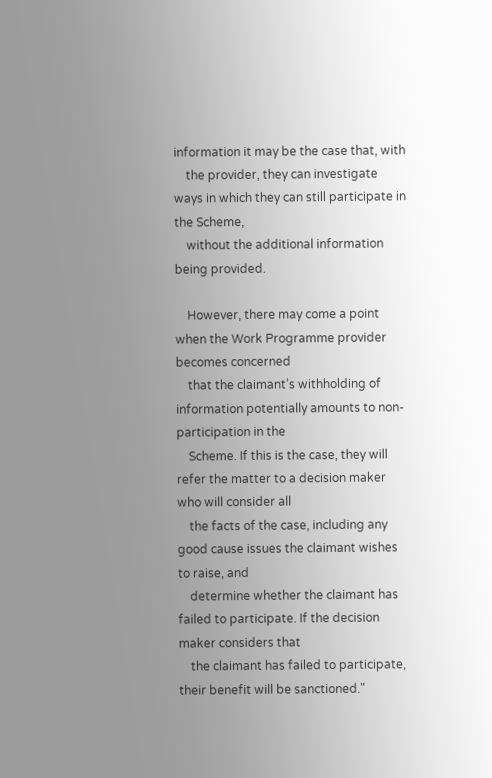information it may be the case that, with
    the provider, they can investigate ways in which they can still participate in the Scheme,
    without the additional information being provided.

    However, there may come a point when the Work Programme provider becomes concerned
    that the claimant’s withholding of information potentially amounts to non-participation in the
    Scheme. If this is the case, they will refer the matter to a decision maker who will consider all
    the facts of the case, including any good cause issues the claimant wishes to raise, and
    determine whether the claimant has failed to participate. If the decision maker considers that
    the claimant has failed to participate, their benefit will be sanctioned."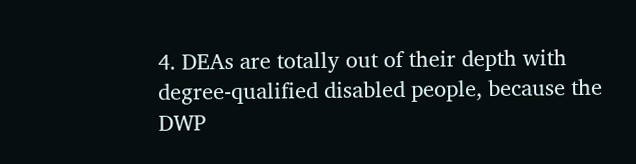4. DEAs are totally out of their depth with degree-qualified disabled people, because the DWP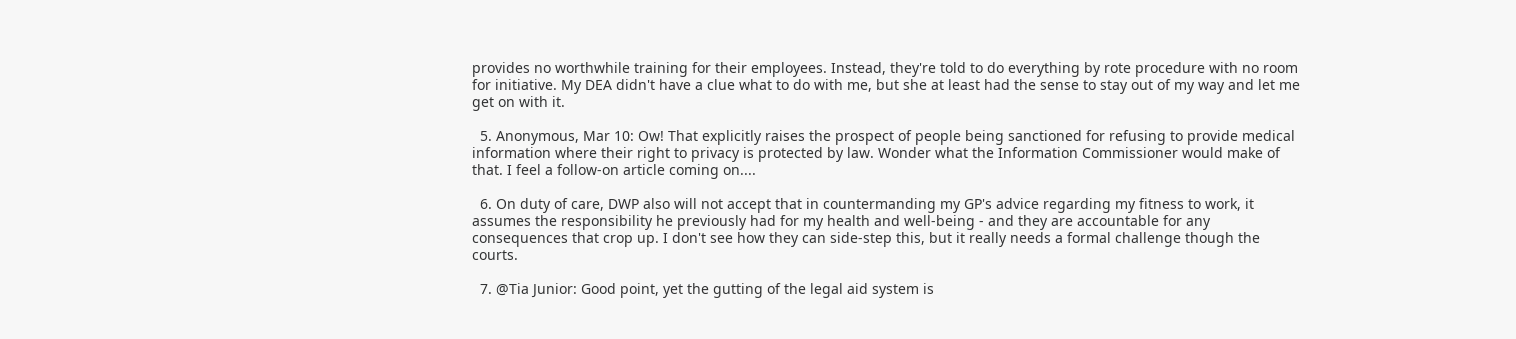provides no worthwhile training for their employees. Instead, they're told to do everything by rote procedure with no room for initiative. My DEA didn't have a clue what to do with me, but she at least had the sense to stay out of my way and let me get on with it.

  5. Anonymous, Mar 10: Ow! That explicitly raises the prospect of people being sanctioned for refusing to provide medical information where their right to privacy is protected by law. Wonder what the Information Commissioner would make of that. I feel a follow-on article coming on....

  6. On duty of care, DWP also will not accept that in countermanding my GP's advice regarding my fitness to work, it assumes the responsibility he previously had for my health and well-being - and they are accountable for any consequences that crop up. I don't see how they can side-step this, but it really needs a formal challenge though the courts.

  7. @Tia Junior: Good point, yet the gutting of the legal aid system is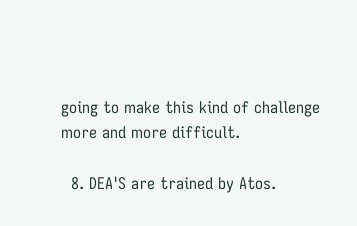going to make this kind of challenge more and more difficult.

  8. DEA'S are trained by Atos.